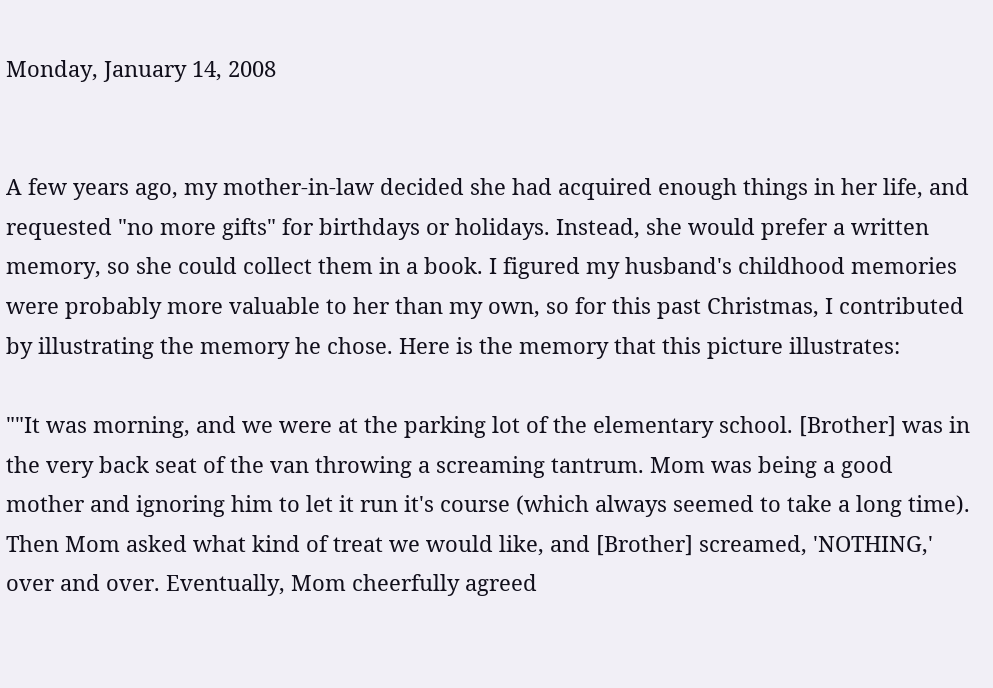Monday, January 14, 2008


A few years ago, my mother-in-law decided she had acquired enough things in her life, and requested "no more gifts" for birthdays or holidays. Instead, she would prefer a written memory, so she could collect them in a book. I figured my husband's childhood memories were probably more valuable to her than my own, so for this past Christmas, I contributed by illustrating the memory he chose. Here is the memory that this picture illustrates:

""It was morning, and we were at the parking lot of the elementary school. [Brother] was in the very back seat of the van throwing a screaming tantrum. Mom was being a good mother and ignoring him to let it run it's course (which always seemed to take a long time). Then Mom asked what kind of treat we would like, and [Brother] screamed, 'NOTHING,' over and over. Eventually, Mom cheerfully agreed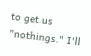to get us "nothings." I'll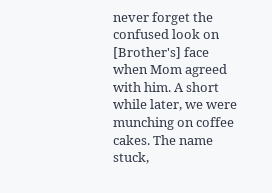never forget the confused look on [Brother's] face when Mom agreed with him. A short while later, we were munching on coffee cakes. The name stuck,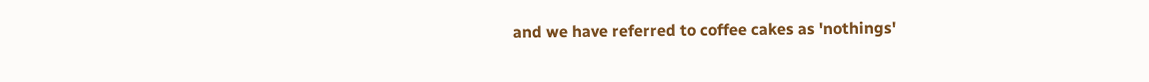and we have referred to coffee cakes as 'nothings'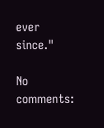ever since."

No comments: